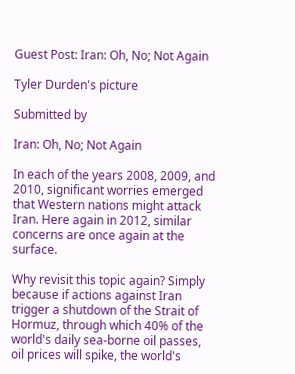Guest Post: Iran: Oh, No; Not Again

Tyler Durden's picture

Submitted by

Iran: Oh, No; Not Again

In each of the years 2008, 2009, and 2010, significant worries emerged that Western nations might attack Iran. Here again in 2012, similar concerns are once again at the surface.

Why revisit this topic again? Simply because if actions against Iran trigger a shutdown of the Strait of Hormuz, through which 40% of the world's daily sea-borne oil passes, oil prices will spike, the world's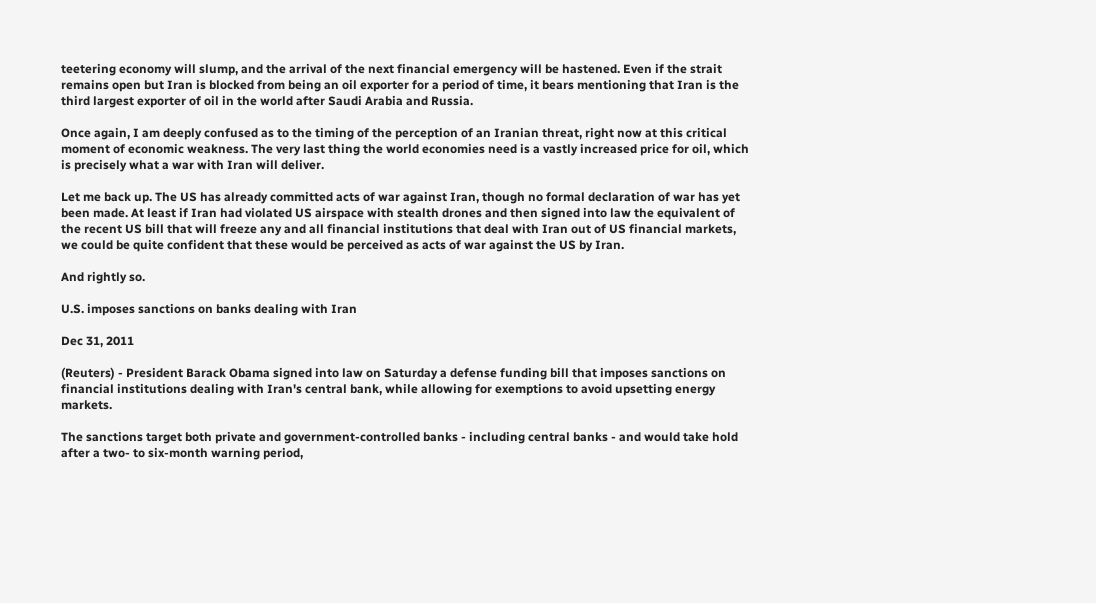teetering economy will slump, and the arrival of the next financial emergency will be hastened. Even if the strait remains open but Iran is blocked from being an oil exporter for a period of time, it bears mentioning that Iran is the third largest exporter of oil in the world after Saudi Arabia and Russia.

Once again, I am deeply confused as to the timing of the perception of an Iranian threat, right now at this critical moment of economic weakness. The very last thing the world economies need is a vastly increased price for oil, which is precisely what a war with Iran will deliver.

Let me back up. The US has already committed acts of war against Iran, though no formal declaration of war has yet been made. At least if Iran had violated US airspace with stealth drones and then signed into law the equivalent of the recent US bill that will freeze any and all financial institutions that deal with Iran out of US financial markets, we could be quite confident that these would be perceived as acts of war against the US by Iran.

And rightly so.

U.S. imposes sanctions on banks dealing with Iran

Dec 31, 2011

(Reuters) - President Barack Obama signed into law on Saturday a defense funding bill that imposes sanctions on financial institutions dealing with Iran's central bank, while allowing for exemptions to avoid upsetting energy markets.

The sanctions target both private and government-controlled banks - including central banks - and would take hold after a two- to six-month warning period,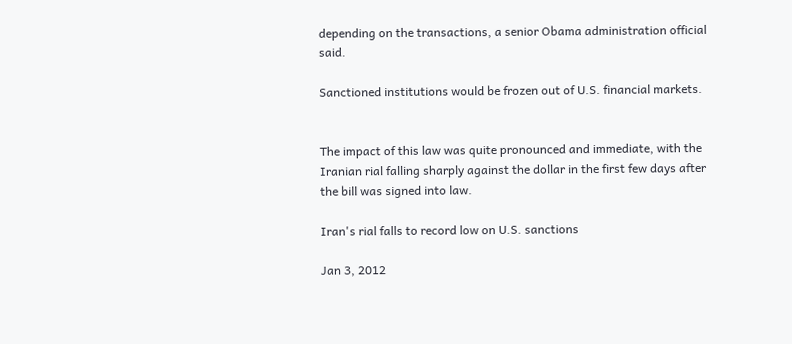depending on the transactions, a senior Obama administration official said.

Sanctioned institutions would be frozen out of U.S. financial markets.


The impact of this law was quite pronounced and immediate, with the Iranian rial falling sharply against the dollar in the first few days after the bill was signed into law.

Iran's rial falls to record low on U.S. sanctions

Jan 3, 2012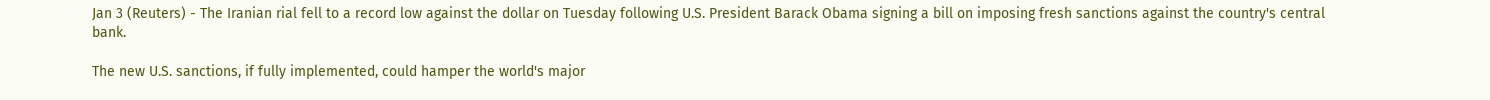Jan 3 (Reuters) - The Iranian rial fell to a record low against the dollar on Tuesday following U.S. President Barack Obama signing a bill on imposing fresh sanctions against the country's central bank.

The new U.S. sanctions, if fully implemented, could hamper the world's major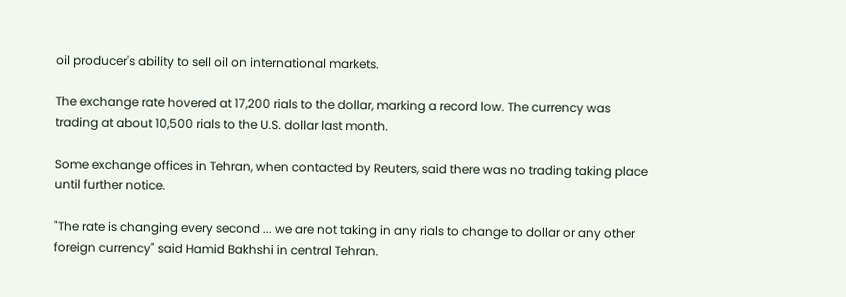oil producer's ability to sell oil on international markets.

The exchange rate hovered at 17,200 rials to the dollar, marking a record low. The currency was trading at about 10,500 rials to the U.S. dollar last month.

Some exchange offices in Tehran, when contacted by Reuters, said there was no trading taking place until further notice.

"The rate is changing every second ... we are not taking in any rials to change to dollar or any other foreign currency" said Hamid Bakhshi in central Tehran.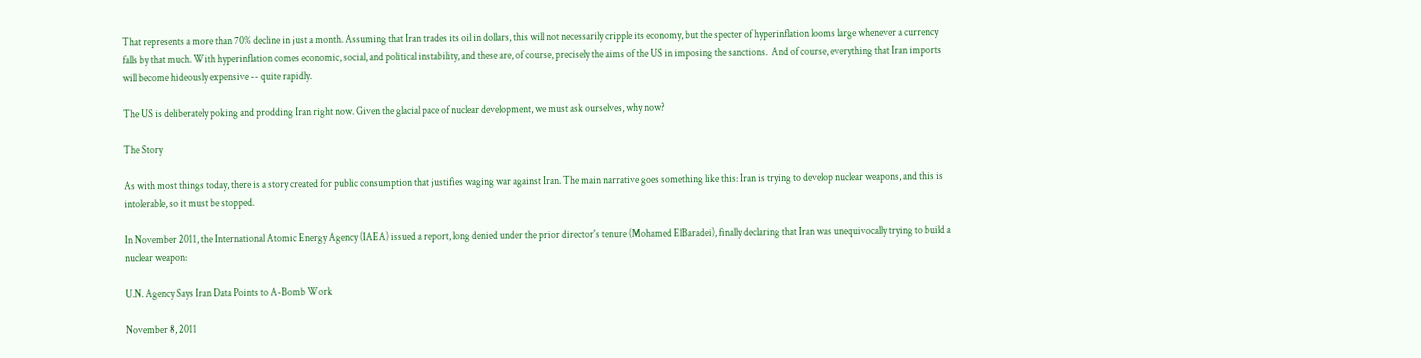That represents a more than 70% decline in just a month. Assuming that Iran trades its oil in dollars, this will not necessarily cripple its economy, but the specter of hyperinflation looms large whenever a currency falls by that much. With hyperinflation comes economic, social, and political instability, and these are, of course, precisely the aims of the US in imposing the sanctions.  And of course, everything that Iran imports will become hideously expensive -- quite rapidly.

The US is deliberately poking and prodding Iran right now. Given the glacial pace of nuclear development, we must ask ourselves, why now?

The Story

As with most things today, there is a story created for public consumption that justifies waging war against Iran. The main narrative goes something like this: Iran is trying to develop nuclear weapons, and this is intolerable, so it must be stopped.

In November 2011, the International Atomic Energy Agency (IAEA) issued a report, long denied under the prior director's tenure (Mohamed ElBaradei), finally declaring that Iran was unequivocally trying to build a nuclear weapon:

U.N. Agency Says Iran Data Points to A-Bomb Work

November 8, 2011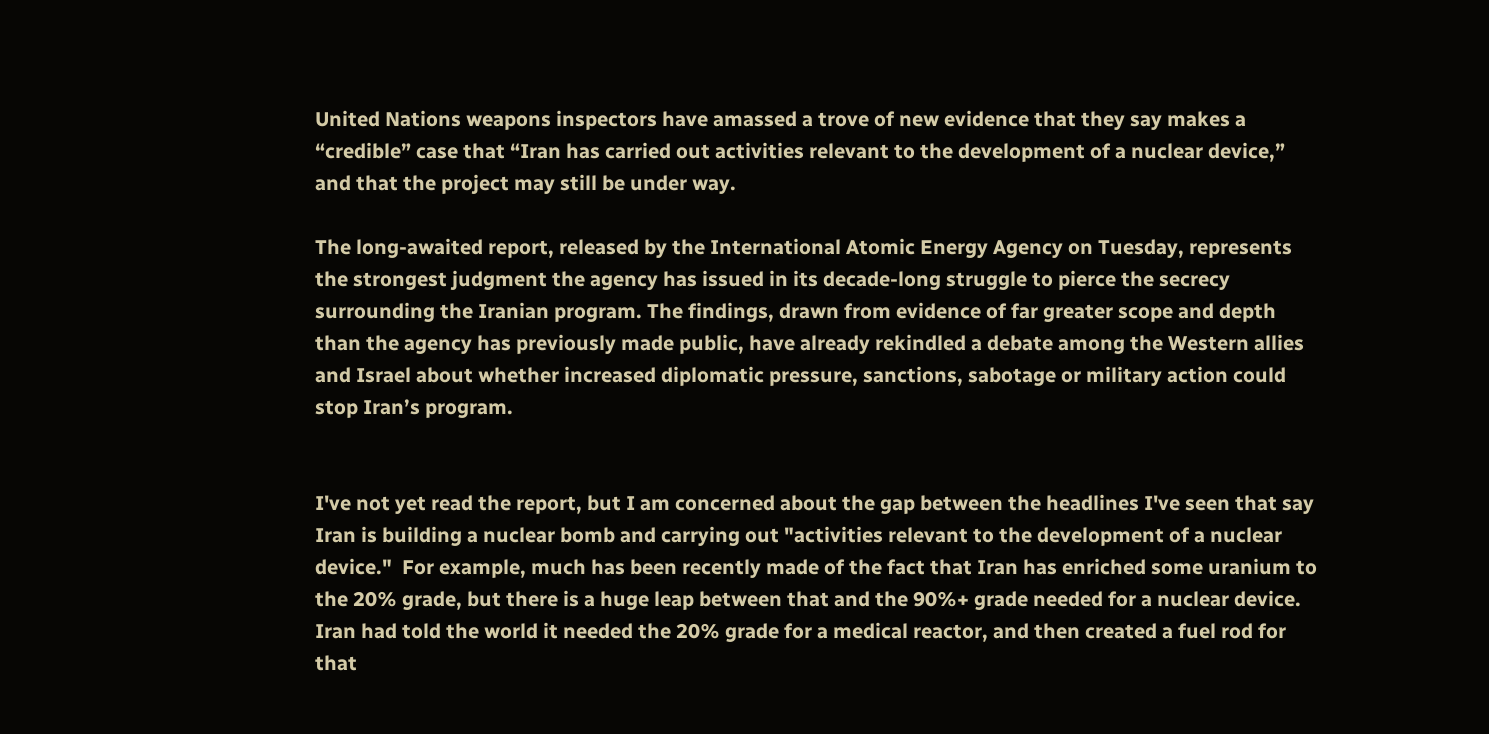United Nations weapons inspectors have amassed a trove of new evidence that they say makes a “credible” case that “Iran has carried out activities relevant to the development of a nuclear device,” and that the project may still be under way.

The long-awaited report, released by the International Atomic Energy Agency on Tuesday, represents the strongest judgment the agency has issued in its decade-long struggle to pierce the secrecy surrounding the Iranian program. The findings, drawn from evidence of far greater scope and depth than the agency has previously made public, have already rekindled a debate among the Western allies and Israel about whether increased diplomatic pressure, sanctions, sabotage or military action could stop Iran’s program.


I've not yet read the report, but I am concerned about the gap between the headlines I've seen that say Iran is building a nuclear bomb and carrying out "activities relevant to the development of a nuclear device."  For example, much has been recently made of the fact that Iran has enriched some uranium to the 20% grade, but there is a huge leap between that and the 90%+ grade needed for a nuclear device.  Iran had told the world it needed the 20% grade for a medical reactor, and then created a fuel rod for that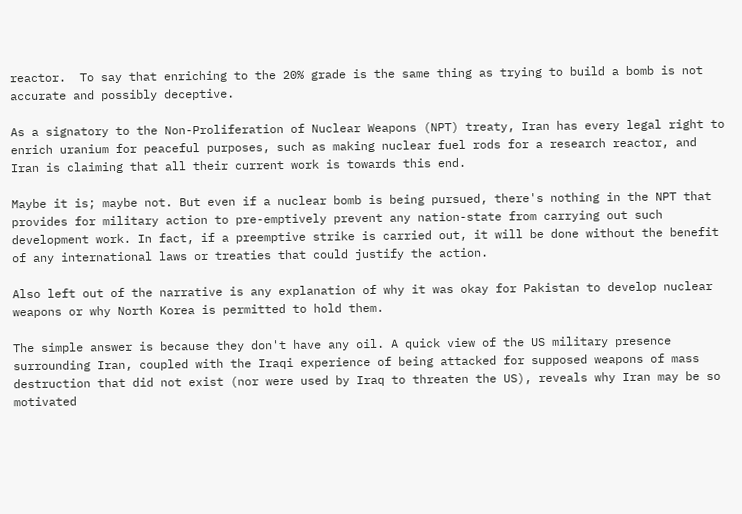reactor.  To say that enriching to the 20% grade is the same thing as trying to build a bomb is not accurate and possibly deceptive.

As a signatory to the Non-Proliferation of Nuclear Weapons (NPT) treaty, Iran has every legal right to enrich uranium for peaceful purposes, such as making nuclear fuel rods for a research reactor, and Iran is claiming that all their current work is towards this end.

Maybe it is; maybe not. But even if a nuclear bomb is being pursued, there's nothing in the NPT that provides for military action to pre-emptively prevent any nation-state from carrying out such development work. In fact, if a preemptive strike is carried out, it will be done without the benefit of any international laws or treaties that could justify the action.

Also left out of the narrative is any explanation of why it was okay for Pakistan to develop nuclear weapons or why North Korea is permitted to hold them.

The simple answer is because they don't have any oil. A quick view of the US military presence surrounding Iran, coupled with the Iraqi experience of being attacked for supposed weapons of mass destruction that did not exist (nor were used by Iraq to threaten the US), reveals why Iran may be so motivated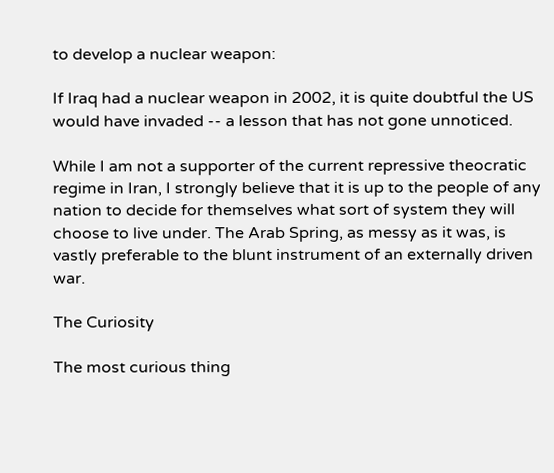to develop a nuclear weapon:

If Iraq had a nuclear weapon in 2002, it is quite doubtful the US would have invaded -- a lesson that has not gone unnoticed.

While I am not a supporter of the current repressive theocratic regime in Iran, I strongly believe that it is up to the people of any nation to decide for themselves what sort of system they will choose to live under. The Arab Spring, as messy as it was, is vastly preferable to the blunt instrument of an externally driven war.

The Curiosity

The most curious thing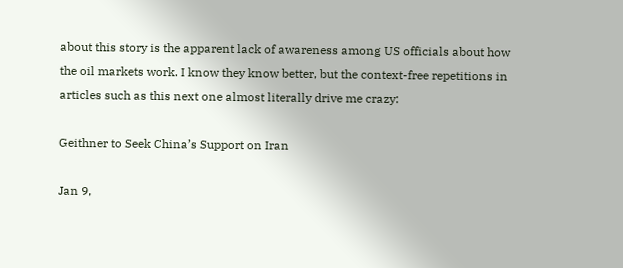about this story is the apparent lack of awareness among US officials about how the oil markets work. I know they know better, but the context-free repetitions in articles such as this next one almost literally drive me crazy:

Geithner to Seek China’s Support on Iran

Jan 9,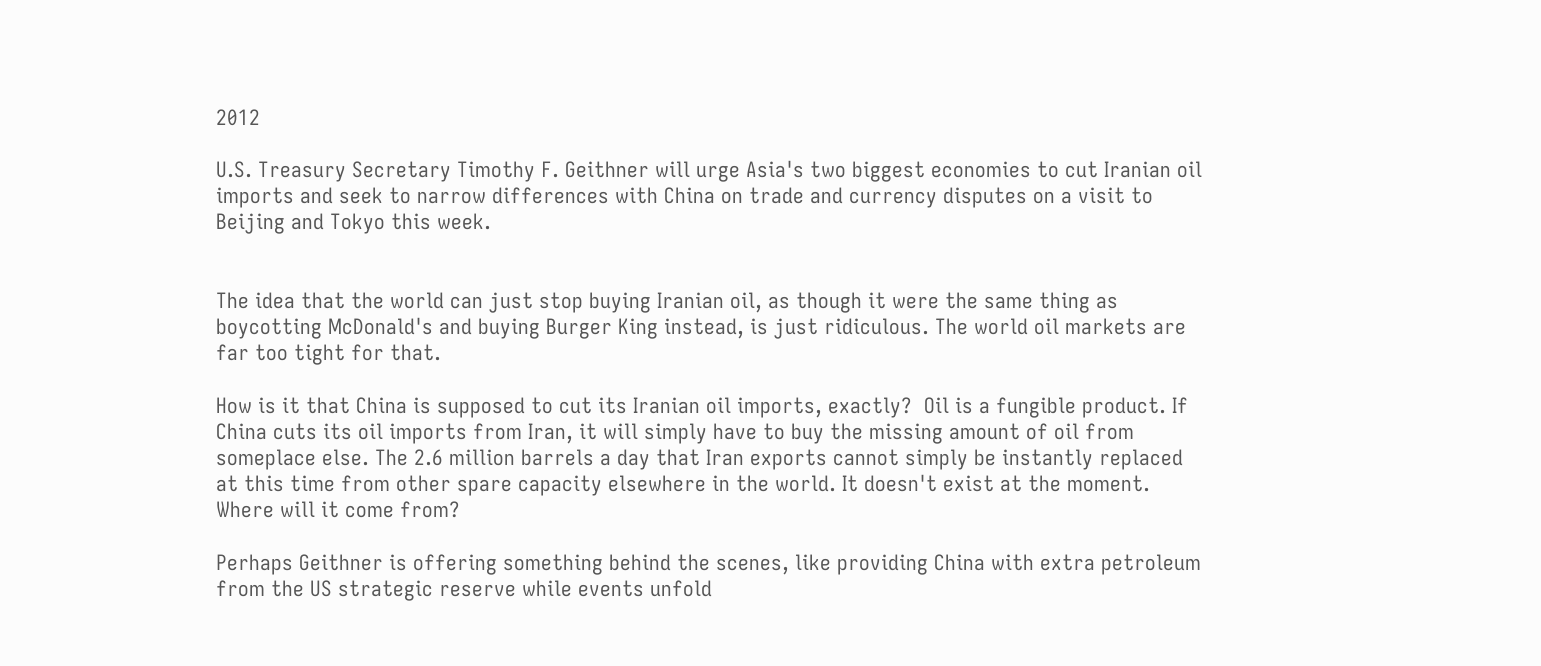2012

U.S. Treasury Secretary Timothy F. Geithner will urge Asia's two biggest economies to cut Iranian oil imports and seek to narrow differences with China on trade and currency disputes on a visit to Beijing and Tokyo this week.


The idea that the world can just stop buying Iranian oil, as though it were the same thing as boycotting McDonald's and buying Burger King instead, is just ridiculous. The world oil markets are far too tight for that.

How is it that China is supposed to cut its Iranian oil imports, exactly?  Oil is a fungible product. If China cuts its oil imports from Iran, it will simply have to buy the missing amount of oil from someplace else. The 2.6 million barrels a day that Iran exports cannot simply be instantly replaced at this time from other spare capacity elsewhere in the world. It doesn't exist at the moment. Where will it come from?

Perhaps Geithner is offering something behind the scenes, like providing China with extra petroleum from the US strategic reserve while events unfold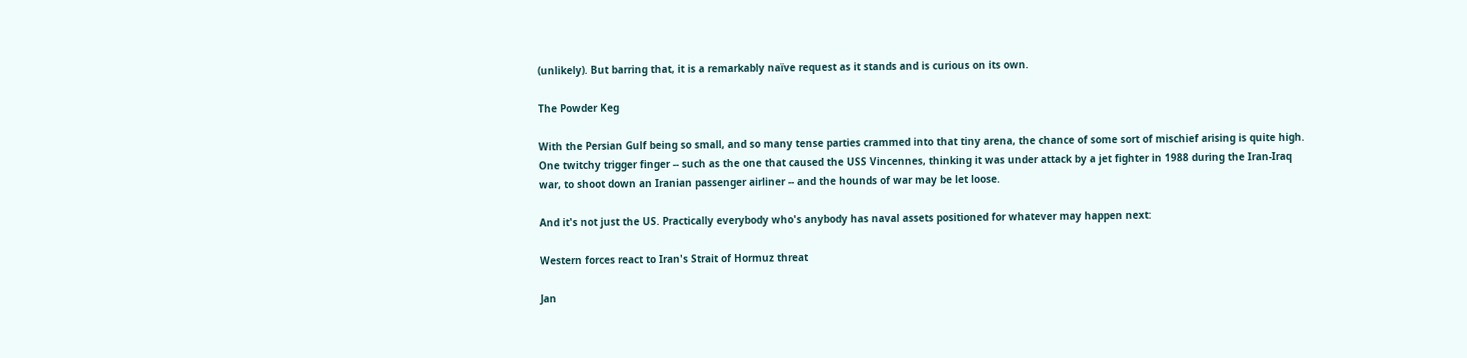(unlikely). But barring that, it is a remarkably naïve request as it stands and is curious on its own.

The Powder Keg

With the Persian Gulf being so small, and so many tense parties crammed into that tiny arena, the chance of some sort of mischief arising is quite high. One twitchy trigger finger -- such as the one that caused the USS Vincennes, thinking it was under attack by a jet fighter in 1988 during the Iran-Iraq war, to shoot down an Iranian passenger airliner -- and the hounds of war may be let loose.

And it's not just the US. Practically everybody who's anybody has naval assets positioned for whatever may happen next:

Western forces react to Iran's Strait of Hormuz threat

Jan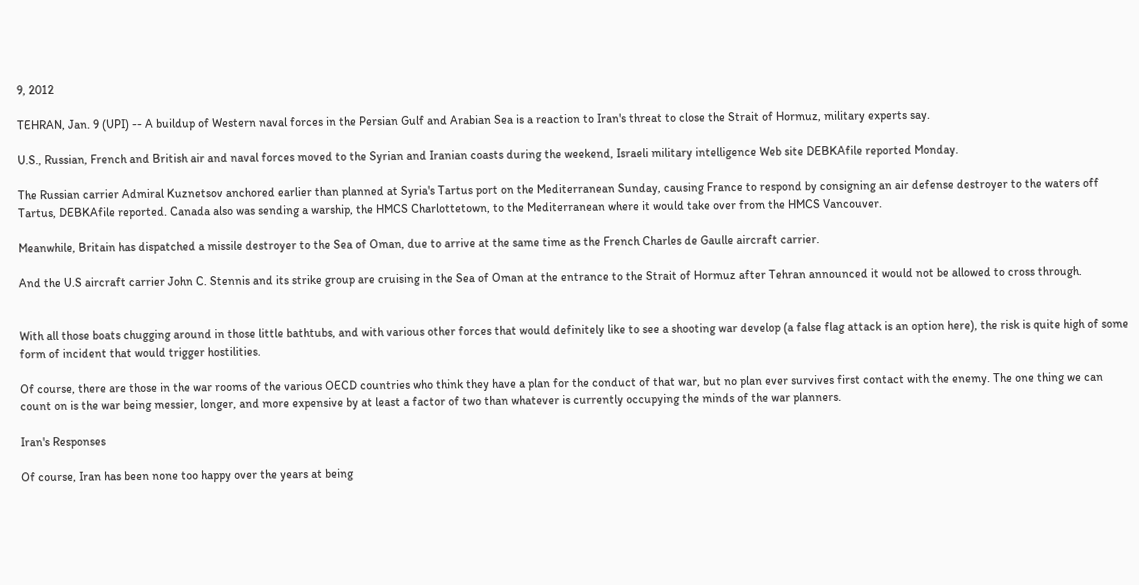9, 2012

TEHRAN, Jan. 9 (UPI) -- A buildup of Western naval forces in the Persian Gulf and Arabian Sea is a reaction to Iran's threat to close the Strait of Hormuz, military experts say.

U.S., Russian, French and British air and naval forces moved to the Syrian and Iranian coasts during the weekend, Israeli military intelligence Web site DEBKAfile reported Monday.

The Russian carrier Admiral Kuznetsov anchored earlier than planned at Syria's Tartus port on the Mediterranean Sunday, causing France to respond by consigning an air defense destroyer to the waters off Tartus, DEBKAfile reported. Canada also was sending a warship, the HMCS Charlottetown, to the Mediterranean where it would take over from the HMCS Vancouver.

Meanwhile, Britain has dispatched a missile destroyer to the Sea of Oman, due to arrive at the same time as the French Charles de Gaulle aircraft carrier.

And the U.S aircraft carrier John C. Stennis and its strike group are cruising in the Sea of Oman at the entrance to the Strait of Hormuz after Tehran announced it would not be allowed to cross through.


With all those boats chugging around in those little bathtubs, and with various other forces that would definitely like to see a shooting war develop (a false flag attack is an option here), the risk is quite high of some form of incident that would trigger hostilities.

Of course, there are those in the war rooms of the various OECD countries who think they have a plan for the conduct of that war, but no plan ever survives first contact with the enemy. The one thing we can count on is the war being messier, longer, and more expensive by at least a factor of two than whatever is currently occupying the minds of the war planners.

Iran's Responses

Of course, Iran has been none too happy over the years at being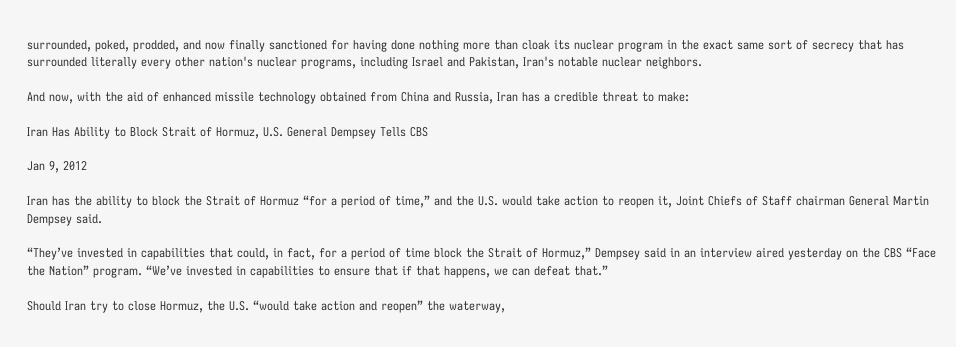surrounded, poked, prodded, and now finally sanctioned for having done nothing more than cloak its nuclear program in the exact same sort of secrecy that has surrounded literally every other nation's nuclear programs, including Israel and Pakistan, Iran's notable nuclear neighbors.

And now, with the aid of enhanced missile technology obtained from China and Russia, Iran has a credible threat to make:

Iran Has Ability to Block Strait of Hormuz, U.S. General Dempsey Tells CBS

Jan 9, 2012

Iran has the ability to block the Strait of Hormuz “for a period of time,” and the U.S. would take action to reopen it, Joint Chiefs of Staff chairman General Martin Dempsey said.

“They’ve invested in capabilities that could, in fact, for a period of time block the Strait of Hormuz,” Dempsey said in an interview aired yesterday on the CBS “Face the Nation” program. “We’ve invested in capabilities to ensure that if that happens, we can defeat that.”

Should Iran try to close Hormuz, the U.S. “would take action and reopen” the waterway,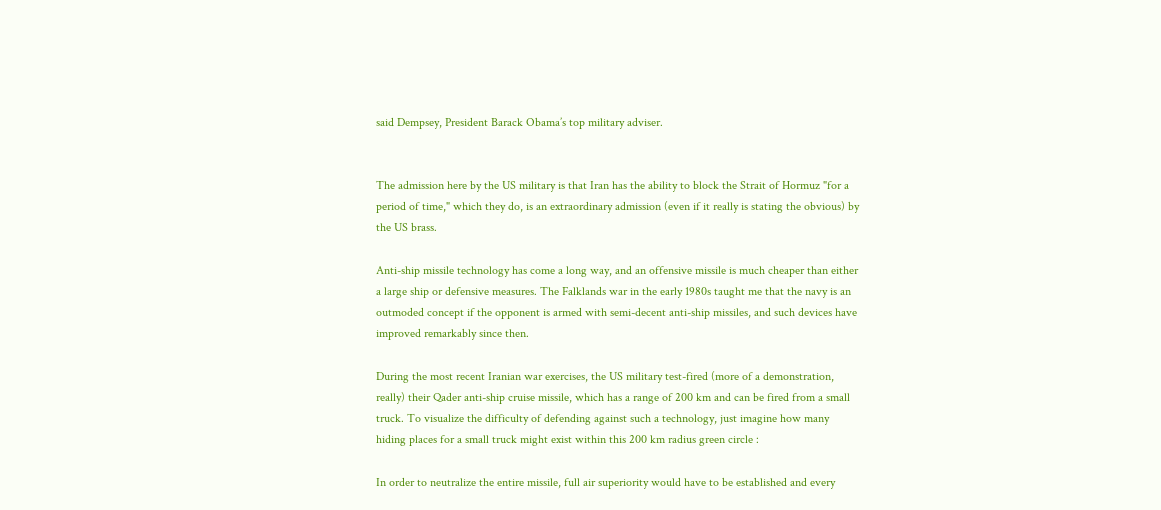said Dempsey, President Barack Obama’s top military adviser.


The admission here by the US military is that Iran has the ability to block the Strait of Hormuz "for a period of time," which they do, is an extraordinary admission (even if it really is stating the obvious) by the US brass.

Anti-ship missile technology has come a long way, and an offensive missile is much cheaper than either a large ship or defensive measures. The Falklands war in the early 1980s taught me that the navy is an outmoded concept if the opponent is armed with semi-decent anti-ship missiles, and such devices have improved remarkably since then.

During the most recent Iranian war exercises, the US military test-fired (more of a demonstration, really) their Qader anti-ship cruise missile, which has a range of 200 km and can be fired from a small truck. To visualize the difficulty of defending against such a technology, just imagine how many hiding places for a small truck might exist within this 200 km radius green circle :

In order to neutralize the entire missile, full air superiority would have to be established and every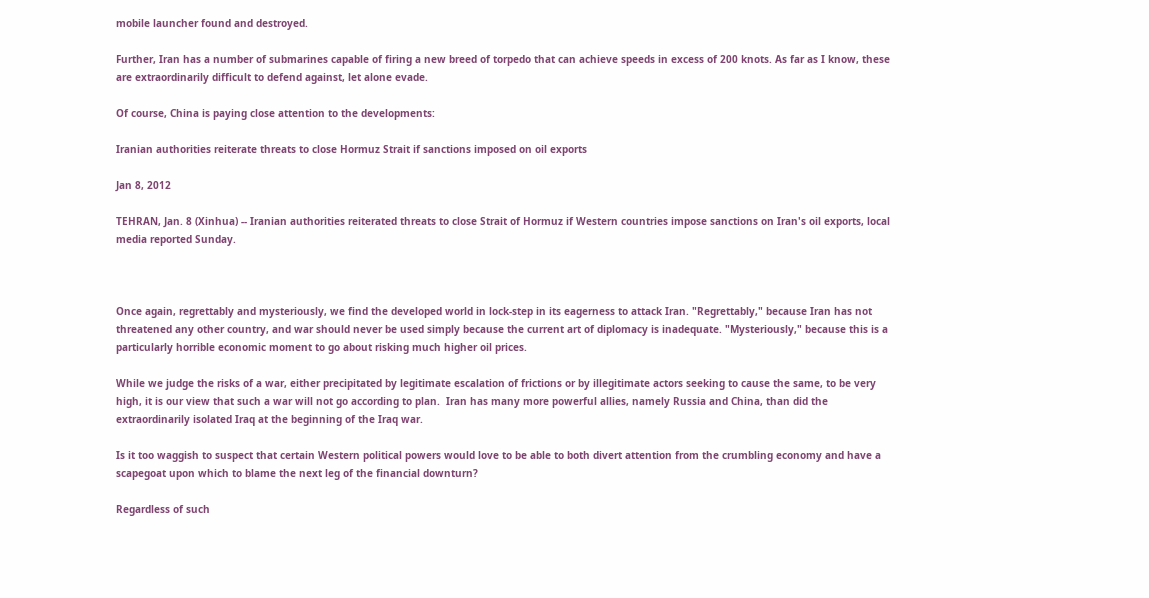mobile launcher found and destroyed.

Further, Iran has a number of submarines capable of firing a new breed of torpedo that can achieve speeds in excess of 200 knots. As far as I know, these are extraordinarily difficult to defend against, let alone evade.

Of course, China is paying close attention to the developments:

Iranian authorities reiterate threats to close Hormuz Strait if sanctions imposed on oil exports

Jan 8, 2012

TEHRAN, Jan. 8 (Xinhua) -- Iranian authorities reiterated threats to close Strait of Hormuz if Western countries impose sanctions on Iran's oil exports, local media reported Sunday.



Once again, regrettably and mysteriously, we find the developed world in lock-step in its eagerness to attack Iran. "Regrettably," because Iran has not threatened any other country, and war should never be used simply because the current art of diplomacy is inadequate. "Mysteriously," because this is a particularly horrible economic moment to go about risking much higher oil prices.

While we judge the risks of a war, either precipitated by legitimate escalation of frictions or by illegitimate actors seeking to cause the same, to be very high, it is our view that such a war will not go according to plan.  Iran has many more powerful allies, namely Russia and China, than did the extraordinarily isolated Iraq at the beginning of the Iraq war.

Is it too waggish to suspect that certain Western political powers would love to be able to both divert attention from the crumbling economy and have a scapegoat upon which to blame the next leg of the financial downturn?

Regardless of such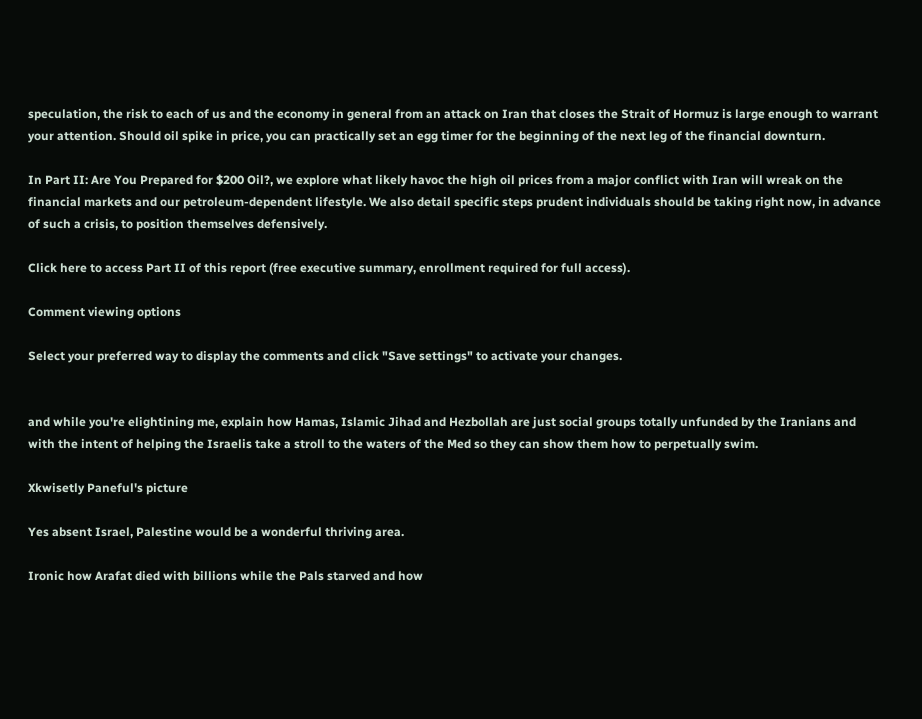speculation, the risk to each of us and the economy in general from an attack on Iran that closes the Strait of Hormuz is large enough to warrant your attention. Should oil spike in price, you can practically set an egg timer for the beginning of the next leg of the financial downturn.

In Part II: Are You Prepared for $200 Oil?, we explore what likely havoc the high oil prices from a major conflict with Iran will wreak on the financial markets and our petroleum-dependent lifestyle. We also detail specific steps prudent individuals should be taking right now, in advance of such a crisis, to position themselves defensively.

Click here to access Part II of this report (free executive summary, enrollment required for full access).

Comment viewing options

Select your preferred way to display the comments and click "Save settings" to activate your changes.


and while you're elightining me, explain how Hamas, Islamic Jihad and Hezbollah are just social groups totally unfunded by the Iranians and with the intent of helping the Israelis take a stroll to the waters of the Med so they can show them how to perpetually swim.

Xkwisetly Paneful's picture

Yes absent Israel, Palestine would be a wonderful thriving area.

Ironic how Arafat died with billions while the Pals starved and how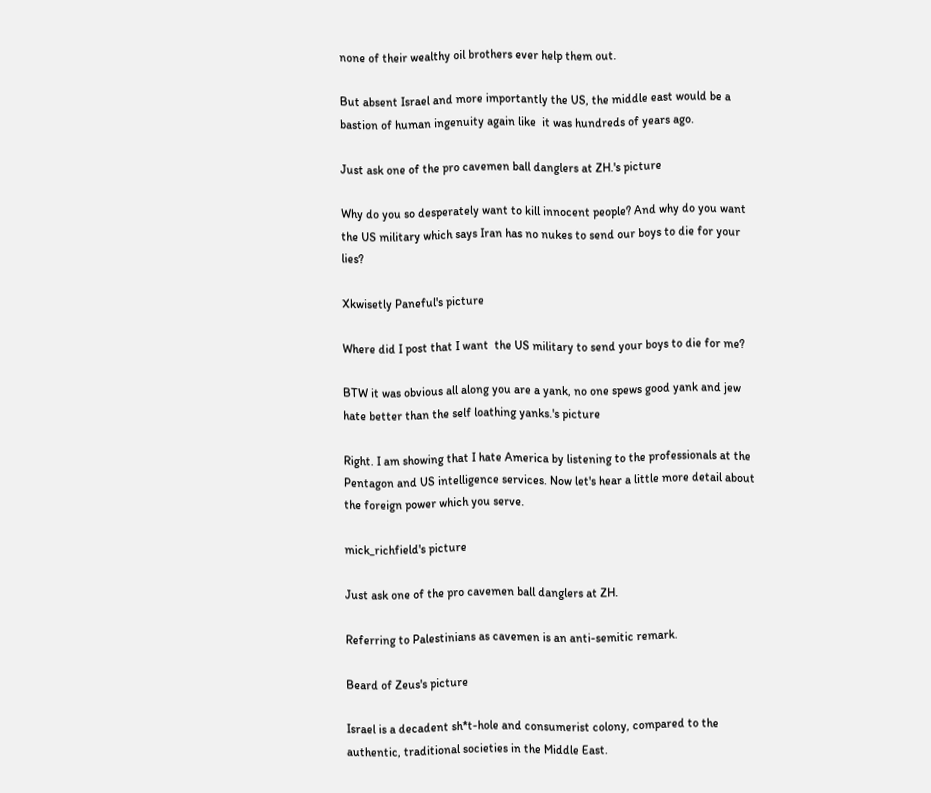none of their wealthy oil brothers ever help them out.

But absent Israel and more importantly the US, the middle east would be a bastion of human ingenuity again like  it was hundreds of years ago.

Just ask one of the pro cavemen ball danglers at ZH.'s picture

Why do you so desperately want to kill innocent people? And why do you want the US military which says Iran has no nukes to send our boys to die for your lies?

Xkwisetly Paneful's picture

Where did I post that I want  the US military to send your boys to die for me?

BTW it was obvious all along you are a yank, no one spews good yank and jew hate better than the self loathing yanks.'s picture

Right. I am showing that I hate America by listening to the professionals at the Pentagon and US intelligence services. Now let's hear a little more detail about the foreign power which you serve.

mick_richfield's picture

Just ask one of the pro cavemen ball danglers at ZH.

Referring to Palestinians as cavemen is an anti-semitic remark.

Beard of Zeus's picture

Israel is a decadent sh*t-hole and consumerist colony, compared to the authentic, traditional societies in the Middle East.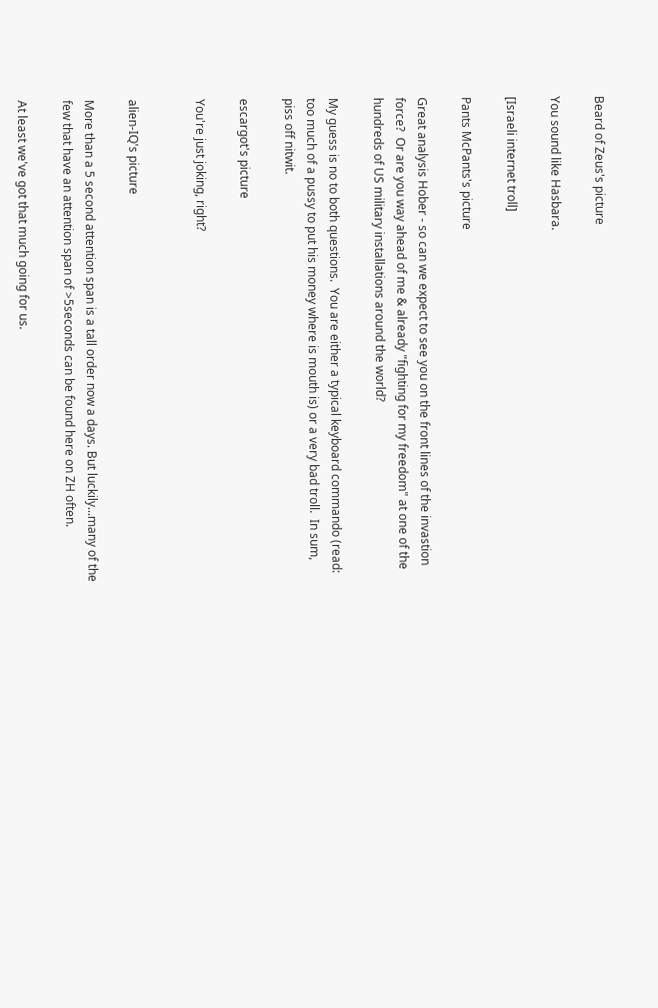Beard of Zeus's picture

You sound like Hasbara.

[Israeli internet troll]

Pants McPants's picture

Great analysis Hober - so can we expect to see you on the front lines of the invastion force?  Or are you way ahead of me & already "fighting for my freedom" at one of the hundreds of US military installations around the world?

My guess is no to both questions.  You are either a typical keyboard commando (read: too much of a pussy to put his money where is mouth is) or a very bad troll.  In sum, piss off nitwit.

escargot's picture

You're just joking, right?


alien-IQ's picture

More than a 5 second attention span is a tall order now a days. But luckily...many of the few that have an attention span of >5seconds can be found here on ZH often.

At least we've got that much going for us.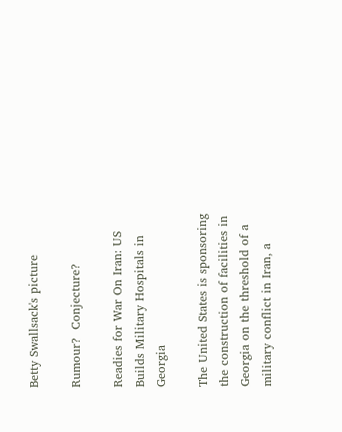Betty Swallsack's picture

Rumour?  Conjecture?

Readies for War On Iran: US Builds Military Hospitals in Georgia

The United States is sponsoring the construction of facilities in Georgia on the threshold of a military conflict in Iran, a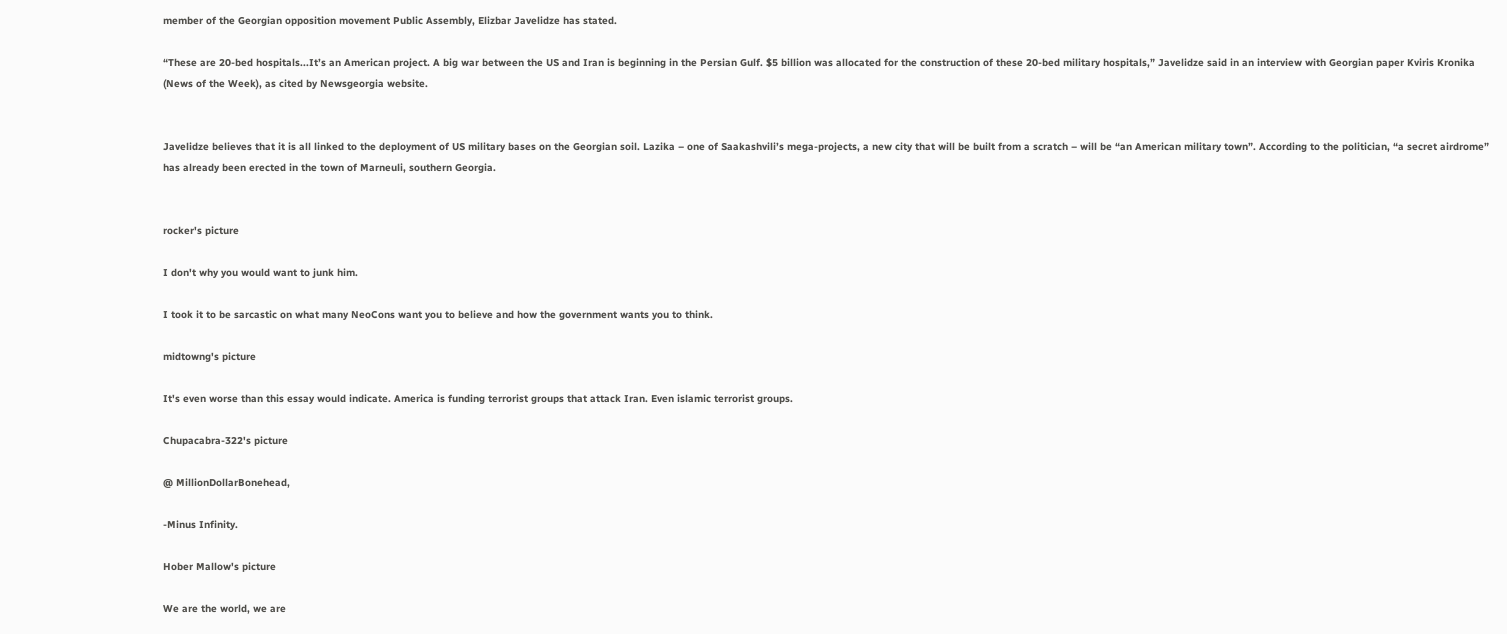member of the Georgian opposition movement Public Assembly, Elizbar Javelidze has stated.

“These are 20-bed hospitals...It’s an American project. A big war between the US and Iran is beginning in the Persian Gulf. $5 billion was allocated for the construction of these 20-bed military hospitals,” Javelidze said in an interview with Georgian paper Kviris Kronika (News of the Week), as cited by Newsgeorgia website.


Javelidze believes that it is all linked to the deployment of US military bases on the Georgian soil. Lazika – one of Saakashvili’s mega-projects, a new city that will be built from a scratch – will be “an American military town”. According to the politician, “a secret airdrome” has already been erected in the town of Marneuli, southern Georgia.


rocker's picture

I don't why you would want to junk him.

I took it to be sarcastic on what many NeoCons want you to believe and how the government wants you to think.

midtowng's picture

It's even worse than this essay would indicate. America is funding terrorist groups that attack Iran. Even islamic terrorist groups.

Chupacabra-322's picture

@ MillionDollarBonehead,

-Minus Infinity.

Hober Mallow's picture

We are the world, we are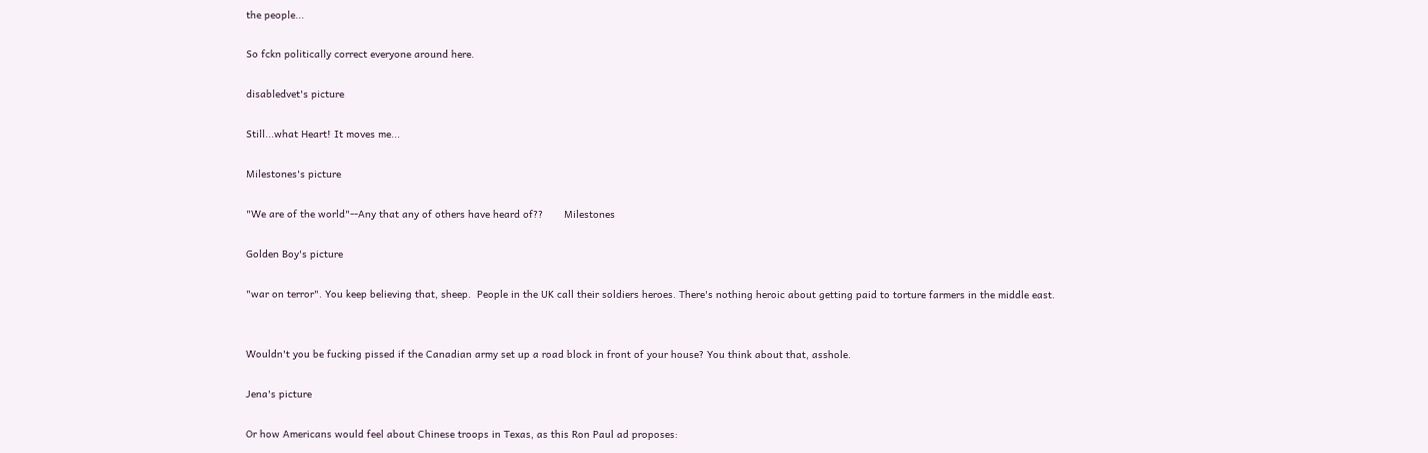the people...

So fckn politically correct everyone around here.

disabledvet's picture

Still...what Heart! It moves me...

Milestones's picture

"We are of the world"--Any that any of others have heard of??       Milestones

Golden Boy's picture

"war on terror". You keep believing that, sheep.  People in the UK call their soldiers heroes. There's nothing heroic about getting paid to torture farmers in the middle east.


Wouldn't you be fucking pissed if the Canadian army set up a road block in front of your house? You think about that, asshole.

Jena's picture

Or how Americans would feel about Chinese troops in Texas, as this Ron Paul ad proposes: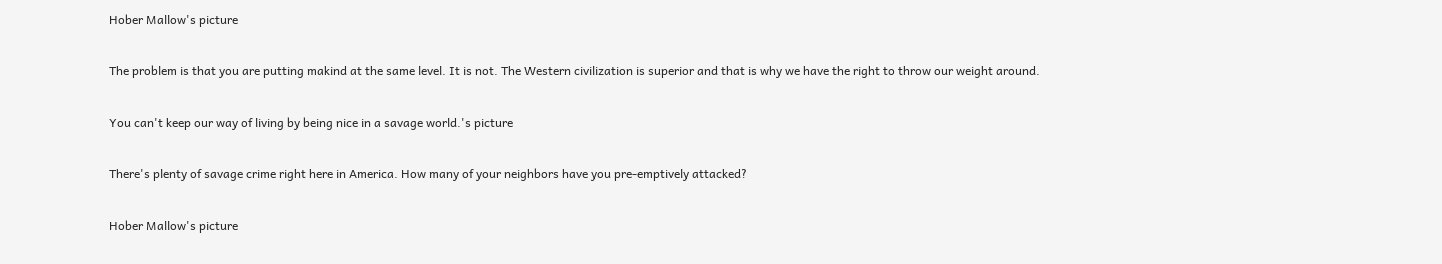Hober Mallow's picture

The problem is that you are putting makind at the same level. It is not. The Western civilization is superior and that is why we have the right to throw our weight around.

You can't keep our way of living by being nice in a savage world.'s picture

There's plenty of savage crime right here in America. How many of your neighbors have you pre-emptively attacked?

Hober Mallow's picture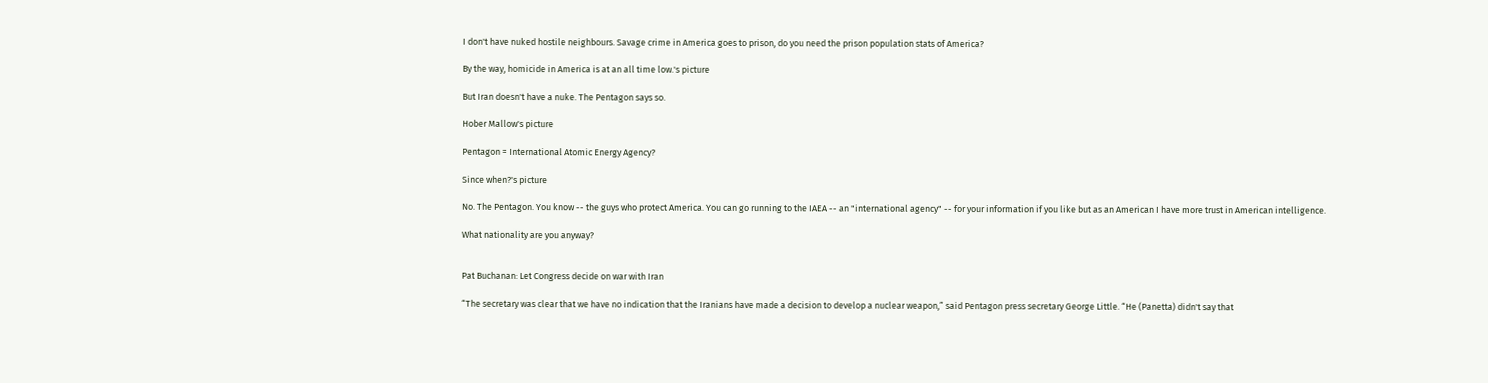I don't have nuked hostile neighbours. Savage crime in America goes to prison, do you need the prison population stats of America?

By the way, homicide in America is at an all time low.'s picture

But Iran doesn't have a nuke. The Pentagon says so.

Hober Mallow's picture

Pentagon = International Atomic Energy Agency?

Since when?'s picture

No. The Pentagon. You know -- the guys who protect America. You can go running to the IAEA -- an "international agency" -- for your information if you like but as an American I have more trust in American intelligence.

What nationality are you anyway?


Pat Buchanan: Let Congress decide on war with Iran

“The secretary was clear that we have no indication that the Iranians have made a decision to develop a nuclear weapon,” said Pentagon press secretary George Little. “He (Panetta) didn't say that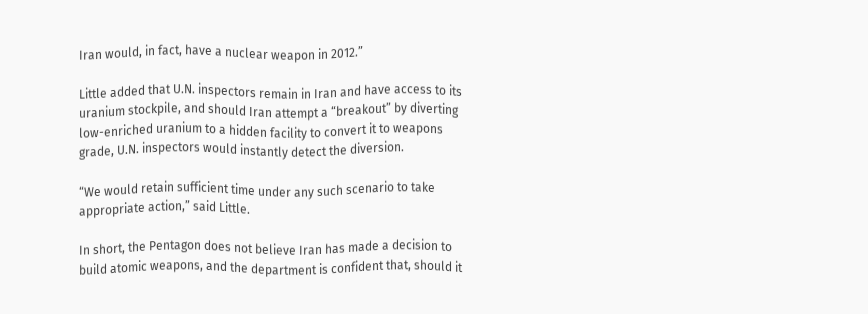Iran would, in fact, have a nuclear weapon in 2012.”

Little added that U.N. inspectors remain in Iran and have access to its uranium stockpile, and should Iran attempt a “breakout” by diverting low-enriched uranium to a hidden facility to convert it to weapons grade, U.N. inspectors would instantly detect the diversion.

“We would retain sufficient time under any such scenario to take appropriate action,” said Little.

In short, the Pentagon does not believe Iran has made a decision to build atomic weapons, and the department is confident that, should it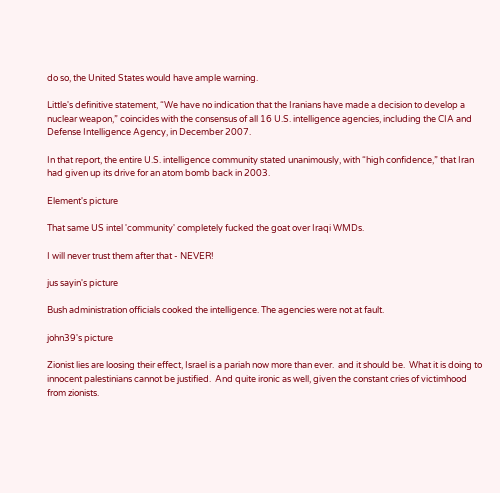do so, the United States would have ample warning.

Little's definitive statement, “We have no indication that the Iranians have made a decision to develop a nuclear weapon,” coincides with the consensus of all 16 U.S. intelligence agencies, including the CIA and Defense Intelligence Agency, in December 2007.

In that report, the entire U.S. intelligence community stated unanimously, with “high confidence,” that Iran had given up its drive for an atom bomb back in 2003.

Element's picture

That same US intel 'community' completely fucked the goat over Iraqi WMDs.

I will never trust them after that - NEVER!

jus sayin's picture

Bush administration officials cooked the intelligence. The agencies were not at fault.

john39's picture

Zionist lies are loosing their effect, Israel is a pariah now more than ever.  and it should be.  What it is doing to innocent palestinians cannot be justified.  And quite ironic as well, given the constant cries of victimhood from zionists.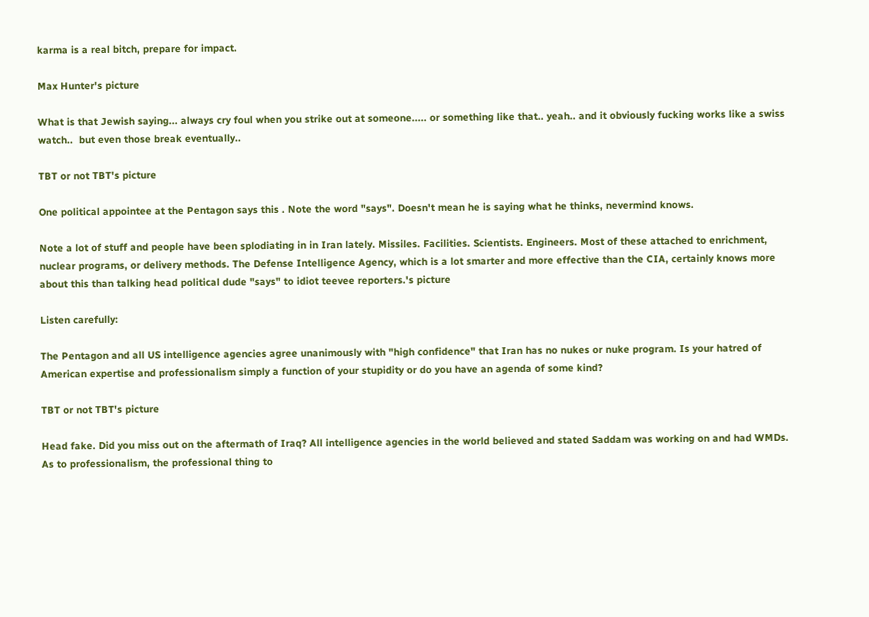karma is a real bitch, prepare for impact.

Max Hunter's picture

What is that Jewish saying... always cry foul when you strike out at someone..... or something like that.. yeah.. and it obviously fucking works like a swiss watch..  but even those break eventually..

TBT or not TBT's picture

One political appointee at the Pentagon says this . Note the word "says". Doesn't mean he is saying what he thinks, nevermind knows.

Note a lot of stuff and people have been splodiating in in Iran lately. Missiles. Facilities. Scientists. Engineers. Most of these attached to enrichment, nuclear programs, or delivery methods. The Defense Intelligence Agency, which is a lot smarter and more effective than the CIA, certainly knows more about this than talking head political dude "says" to idiot teevee reporters.'s picture

Listen carefully:

The Pentagon and all US intelligence agencies agree unanimously with "high confidence" that Iran has no nukes or nuke program. Is your hatred of American expertise and professionalism simply a function of your stupidity or do you have an agenda of some kind?

TBT or not TBT's picture

Head fake. Did you miss out on the aftermath of Iraq? All intelligence agencies in the world believed and stated Saddam was working on and had WMDs. As to professionalism, the professional thing to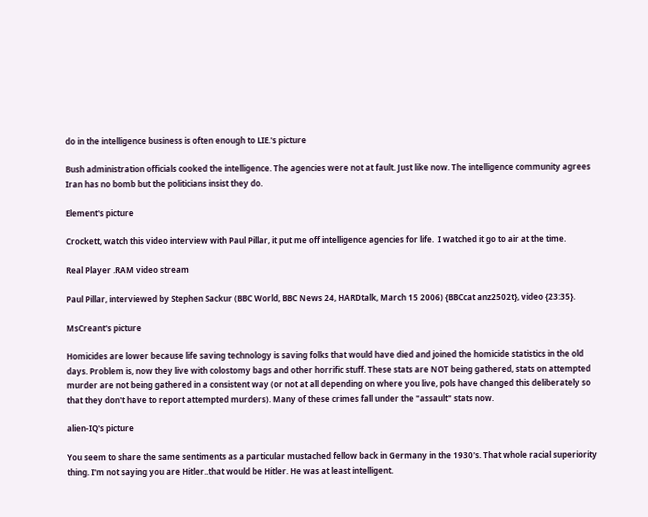do in the intelligence business is often enough to LIE.'s picture

Bush administration officials cooked the intelligence. The agencies were not at fault. Just like now. The intelligence community agrees Iran has no bomb but the politicians insist they do.

Element's picture

Crockett, watch this video interview with Paul Pillar, it put me off intelligence agencies for life.  I watched it go to air at the time.

Real Player .RAM video stream

Paul Pillar, interviewed by Stephen Sackur (BBC World, BBC News 24, HARDtalk, March 15 2006) {BBCcat anz2502t}, video {23:35}.

MsCreant's picture

Homicides are lower because life saving technology is saving folks that would have died and joined the homicide statistics in the old days. Problem is, now they live with colostomy bags and other horrific stuff. These stats are NOT being gathered, stats on attempted murder are not being gathered in a consistent way (or not at all depending on where you live, pols have changed this deliberately so that they don't have to report attempted murders). Many of these crimes fall under the "assault" stats now.

alien-IQ's picture

You seem to share the same sentiments as a particular mustached fellow back in Germany in the 1930's. That whole racial superiority thing. I'm not saying you are Hitler..that would be Hitler. He was at least intelligent.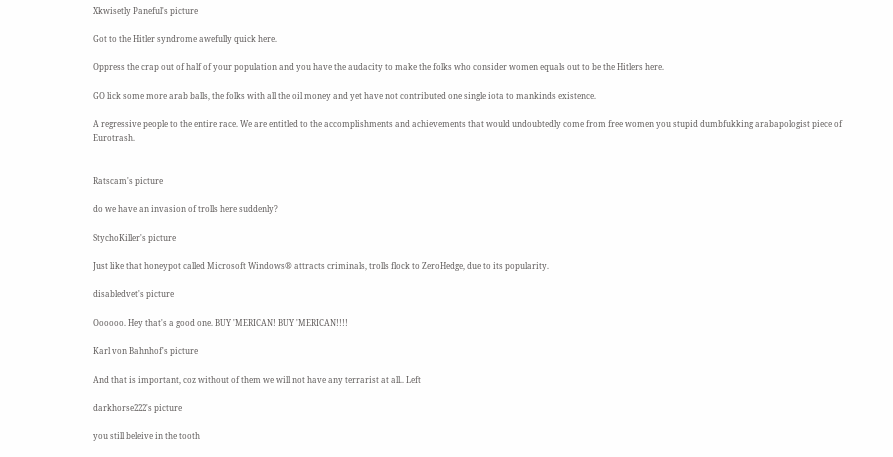Xkwisetly Paneful's picture

Got to the Hitler syndrome awefully quick here.

Oppress the crap out of half of your population and you have the audacity to make the folks who consider women equals out to be the Hitlers here.

GO lick some more arab balls, the folks with all the oil money and yet have not contributed one single iota to mankinds existence.

A regressive people to the entire race. We are entitled to the accomplishments and achievements that would undoubtedly come from free women you stupid dumbfukking arabapologist piece of Eurotrash.


Ratscam's picture

do we have an invasion of trolls here suddenly?

StychoKiller's picture

Just like that honeypot called Microsoft Windows® attracts criminals, trolls flock to ZeroHedge, due to its popularity.

disabledvet's picture

Oooooo. Hey that's a good one. BUY 'MERICAN! BUY 'MERICAN!!!!

Karl von Bahnhof's picture

And that is important, coz without of them we will not have any terrarist at all.. Left

darkhorse222's picture

you still beleive in the tooth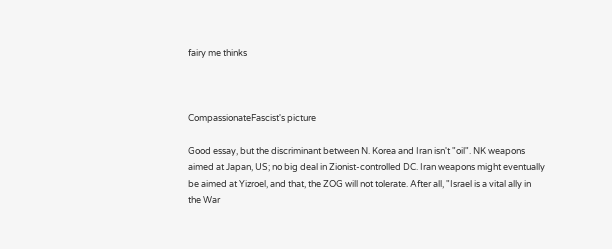fairy me thinks



CompassionateFascist's picture

Good essay, but the discriminant between N. Korea and Iran isn't "oil". NK weapons aimed at Japan, US; no big deal in Zionist-controlled DC. Iran weapons might eventually be aimed at Yizroel, and that, the ZOG will not tolerate. After all, "Israel is a vital ally in the War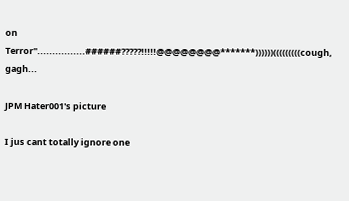on Terror"................######?????!!!!!@@@@@@@@*******))))))(((((((((cough, gagh...

JPM Hater001's picture

I jus cant totally ignore one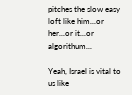pitches the slow easy loft like him...or her...or it...or algorithum...

Yeah, Israel is vital to us like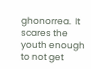ghonorrea.  It scares the youth enough to not get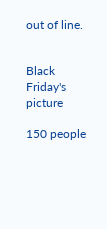out of line.


Black Friday's picture

150 people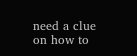need a clue on how to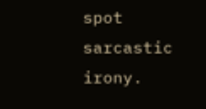spot sarcastic irony.